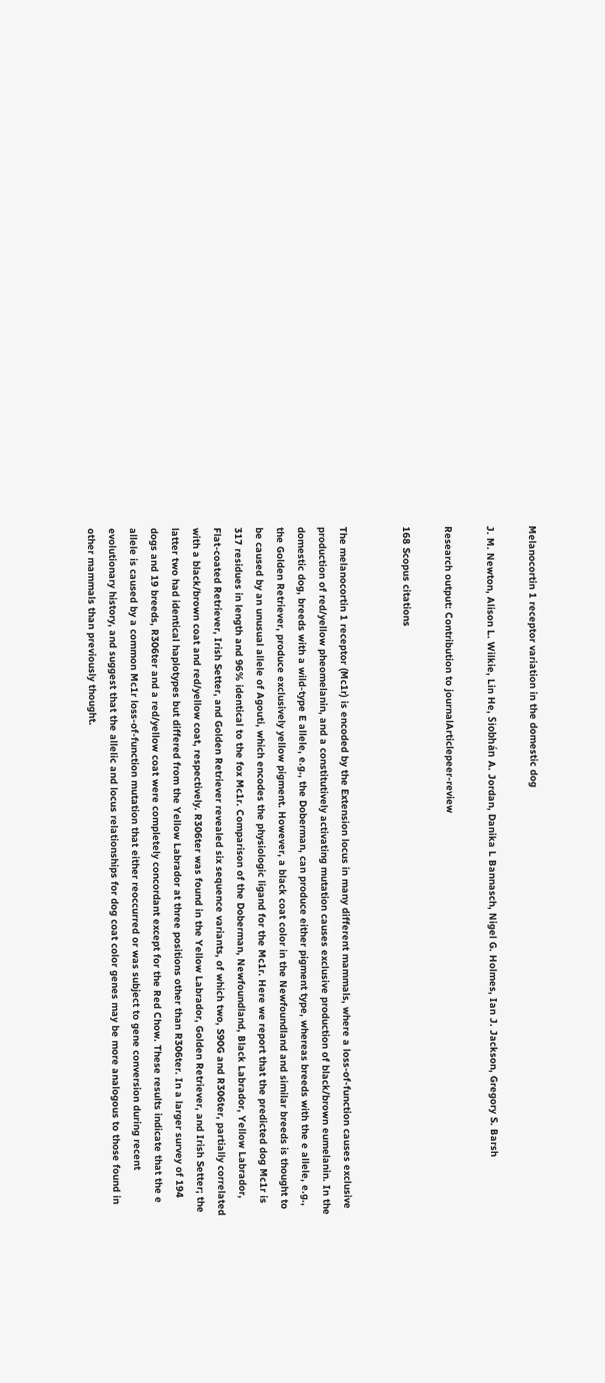Melanocortin 1 receptor variation in the domestic dog

J. M. Newton, Alison L. Wilkie, Lin He, Siobhán A. Jordan, Danika L Bannasch, Nigel G. Holmes, Ian J. Jackson, Gregory S. Barsh

Research output: Contribution to journalArticlepeer-review

168 Scopus citations


The melanocortin 1 receptor (Mc1r) is encoded by the Extension locus in many different mammals, where a loss-of-function causes exclusive production of red/yellow pheomelanin, and a constitutively activating mutation causes exclusive production of black/brown eumelanin. In the domestic dog, breeds with a wild-type E allele, e.g., the Doberman, can produce either pigment type, whereas breeds with the e allele, e.g., the Golden Retriever, produce exclusively yellow pigment. However, a black coat color in the Newfoundland and similar breeds is thought to be caused by an unusual allele of Agouti, which encodes the physiologic ligand for the Mc1r. Here we report that the predicted dog Mc1r is 317 residues in length and 96% identical to the fox Mc1r. Comparison of the Doberman, Newfoundland, Black Labrador, Yellow Labrador, Flat-coated Retriever, Irish Setter, and Golden Retriever revealed six sequence variants, of which two, S90G and R306ter, partially correlated with a black/brown coat and red/yellow coat, respectively. R306ter was found in the Yellow Labrador, Golden Retriever, and Irish Setter; the latter two had identical haplotypes but differed from the Yellow Labrador at three positions other than R306ter. In a larger survey of 194 dogs and 19 breeds, R306ter and a red/yellow coat were completely concordant except for the Red Chow. These results indicate that the e allele is caused by a common Mc1r loss-of-function mutation that either reoccurred or was subject to gene conversion during recent evolutionary history, and suggest that the allelic and locus relationships for dog coat color genes may be more analogous to those found in other mammals than previously thought.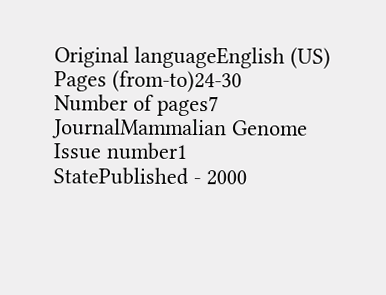Original languageEnglish (US)
Pages (from-to)24-30
Number of pages7
JournalMammalian Genome
Issue number1
StatePublished - 2000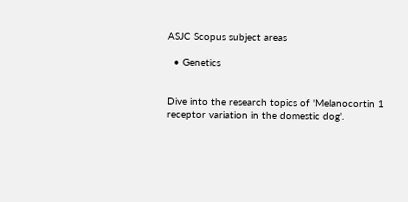ASJC Scopus subject areas

  • Genetics


Dive into the research topics of 'Melanocortin 1 receptor variation in the domestic dog'.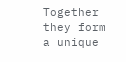Together they form a unique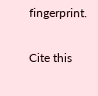fingerprint.

Cite this